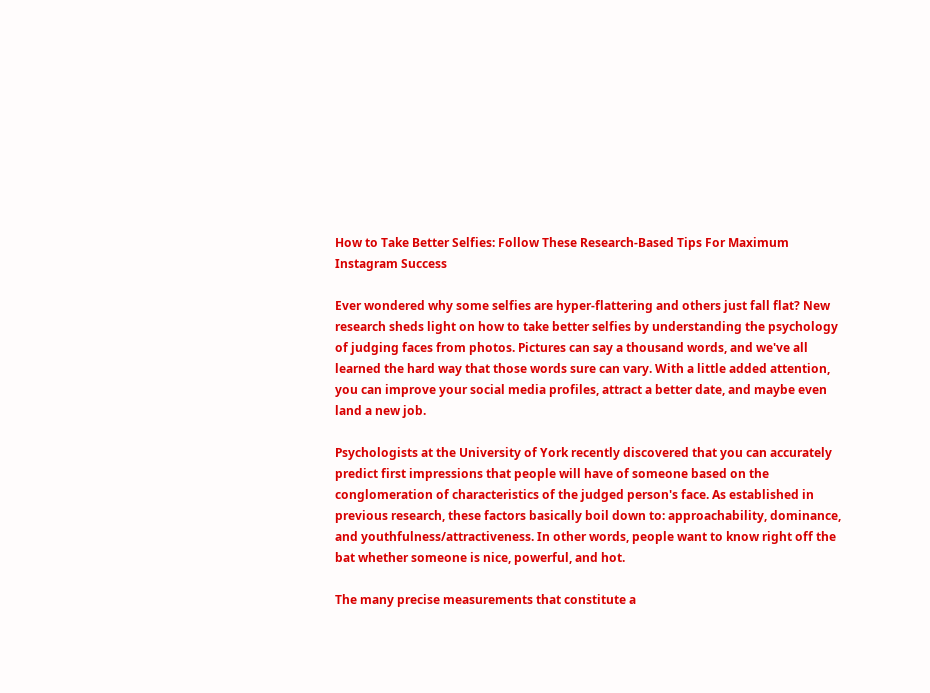How to Take Better Selfies: Follow These Research-Based Tips For Maximum Instagram Success

Ever wondered why some selfies are hyper-flattering and others just fall flat? New research sheds light on how to take better selfies by understanding the psychology of judging faces from photos. Pictures can say a thousand words, and we've all learned the hard way that those words sure can vary. With a little added attention, you can improve your social media profiles, attract a better date, and maybe even land a new job.

Psychologists at the University of York recently discovered that you can accurately predict first impressions that people will have of someone based on the conglomeration of characteristics of the judged person's face. As established in previous research, these factors basically boil down to: approachability, dominance, and youthfulness/attractiveness. In other words, people want to know right off the bat whether someone is nice, powerful, and hot.

The many precise measurements that constitute a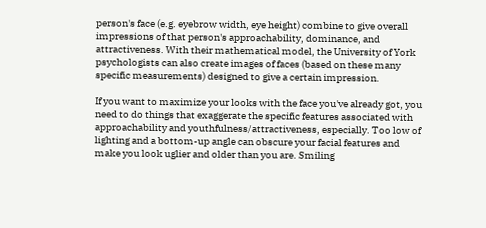person's face (e.g. eyebrow width, eye height) combine to give overall impressions of that person's approachability, dominance, and attractiveness. With their mathematical model, the University of York psychologists can also create images of faces (based on these many specific measurements) designed to give a certain impression.

If you want to maximize your looks with the face you've already got, you need to do things that exaggerate the specific features associated with approachability and youthfulness/attractiveness, especially. Too low of lighting and a bottom-up angle can obscure your facial features and make you look uglier and older than you are. Smiling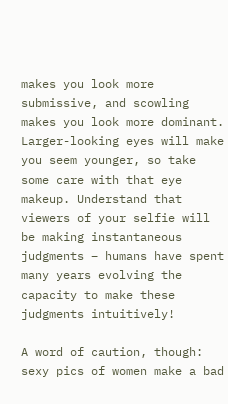makes you look more submissive, and scowling makes you look more dominant. Larger-looking eyes will make you seem younger, so take some care with that eye makeup. Understand that viewers of your selfie will be making instantaneous judgments – humans have spent many years evolving the capacity to make these judgments intuitively!

A word of caution, though: sexy pics of women make a bad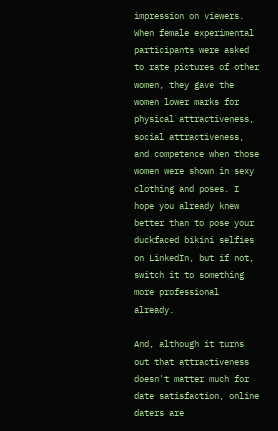impression on viewers. When female experimental participants were asked to rate pictures of other women, they gave the women lower marks for physical attractiveness, social attractiveness, and competence when those women were shown in sexy clothing and poses. I hope you already knew better than to pose your duckfaced bikini selfies on LinkedIn, but if not, switch it to something more professional already.

And, although it turns out that attractiveness doesn't matter much for date satisfaction, online daters are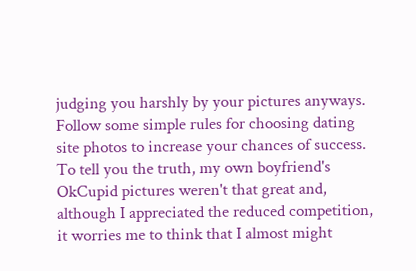judging you harshly by your pictures anyways. Follow some simple rules for choosing dating site photos to increase your chances of success. To tell you the truth, my own boyfriend's OkCupid pictures weren't that great and, although I appreciated the reduced competition, it worries me to think that I almost might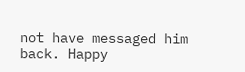not have messaged him back. Happy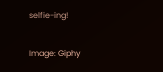selfie-ing!

Image: Giphy